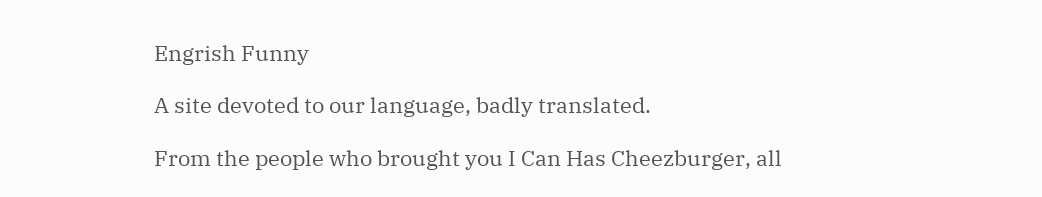Engrish Funny

A site devoted to our language, badly translated.

From the people who brought you I Can Has Cheezburger, all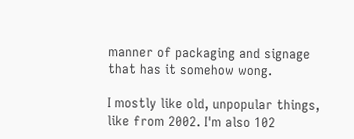manner of packaging and signage that has it somehow wong.

I mostly like old, unpopular things, like from 2002. I'm also 102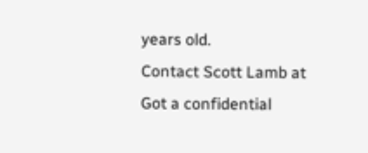years old.
Contact Scott Lamb at
Got a confidential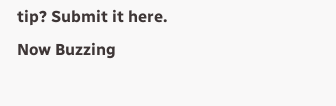tip? Submit it here.
Now Buzzing